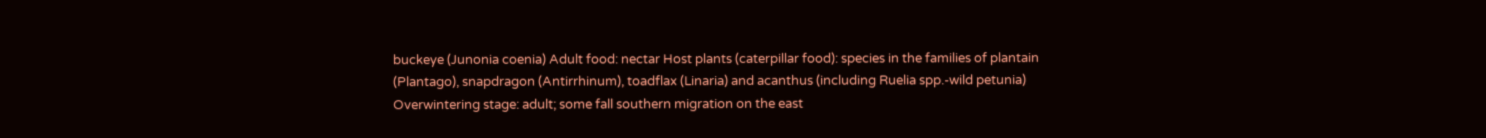buckeye (Junonia coenia) Adult food: nectar Host plants (caterpillar food): species in the families of plantain (Plantago), snapdragon (Antirrhinum), toadflax (Linaria) and acanthus (including Ruelia spp.-wild petunia) Overwintering stage: adult; some fall southern migration on the east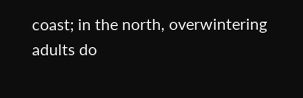coast; in the north, overwintering adults do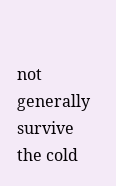not generally survive the cold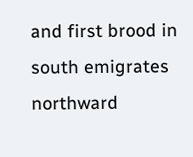and first brood in south emigrates northward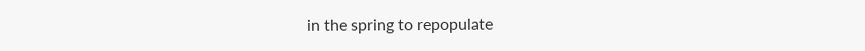in the spring to repopulate